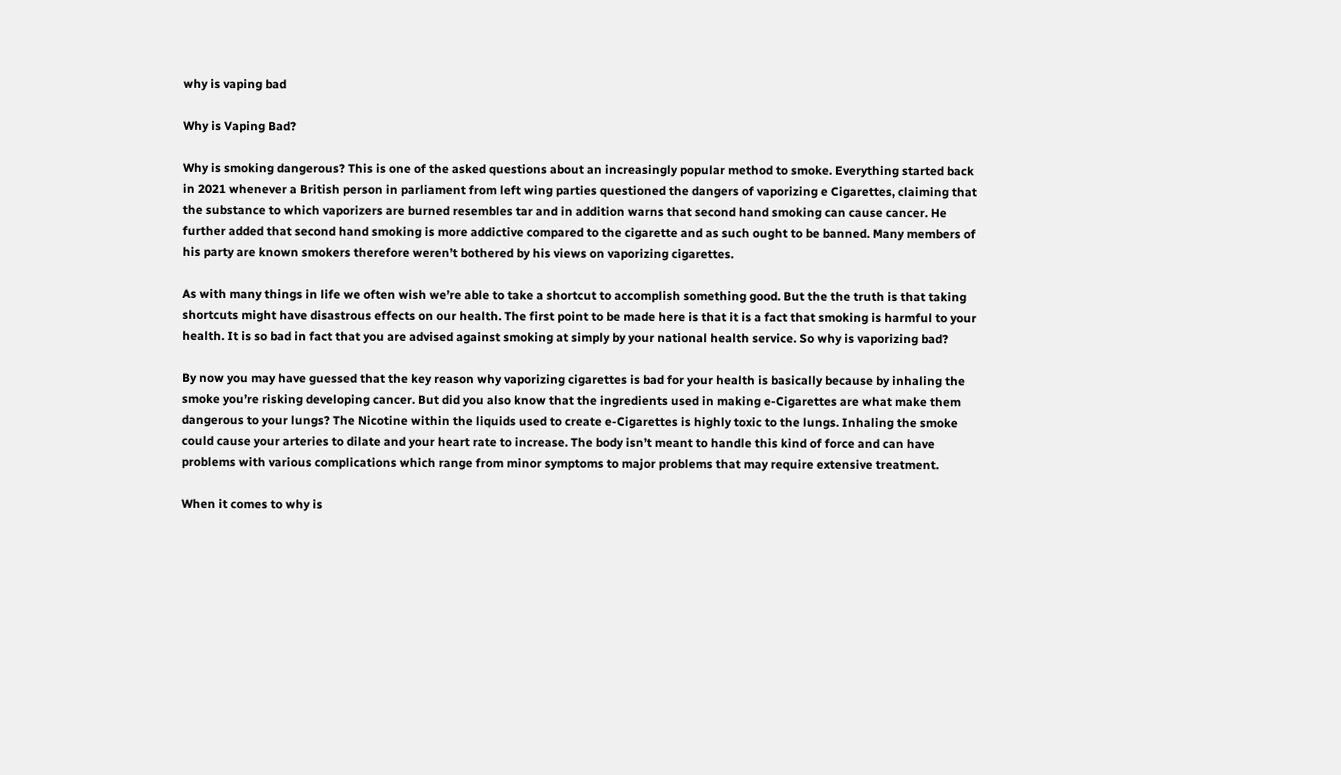why is vaping bad

Why is Vaping Bad?

Why is smoking dangerous? This is one of the asked questions about an increasingly popular method to smoke. Everything started back in 2021 whenever a British person in parliament from left wing parties questioned the dangers of vaporizing e Cigarettes, claiming that the substance to which vaporizers are burned resembles tar and in addition warns that second hand smoking can cause cancer. He further added that second hand smoking is more addictive compared to the cigarette and as such ought to be banned. Many members of his party are known smokers therefore weren’t bothered by his views on vaporizing cigarettes.

As with many things in life we often wish we’re able to take a shortcut to accomplish something good. But the the truth is that taking shortcuts might have disastrous effects on our health. The first point to be made here is that it is a fact that smoking is harmful to your health. It is so bad in fact that you are advised against smoking at simply by your national health service. So why is vaporizing bad?

By now you may have guessed that the key reason why vaporizing cigarettes is bad for your health is basically because by inhaling the smoke you’re risking developing cancer. But did you also know that the ingredients used in making e-Cigarettes are what make them dangerous to your lungs? The Nicotine within the liquids used to create e-Cigarettes is highly toxic to the lungs. Inhaling the smoke could cause your arteries to dilate and your heart rate to increase. The body isn’t meant to handle this kind of force and can have problems with various complications which range from minor symptoms to major problems that may require extensive treatment.

When it comes to why is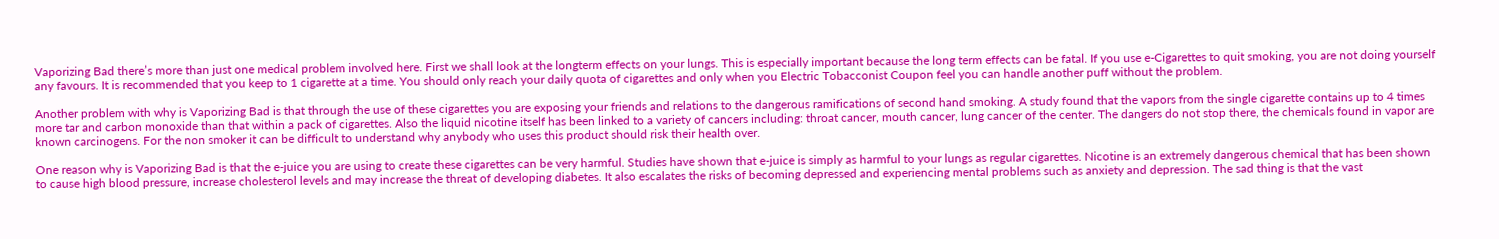Vaporizing Bad there’s more than just one medical problem involved here. First we shall look at the longterm effects on your lungs. This is especially important because the long term effects can be fatal. If you use e-Cigarettes to quit smoking, you are not doing yourself any favours. It is recommended that you keep to 1 cigarette at a time. You should only reach your daily quota of cigarettes and only when you Electric Tobacconist Coupon feel you can handle another puff without the problem.

Another problem with why is Vaporizing Bad is that through the use of these cigarettes you are exposing your friends and relations to the dangerous ramifications of second hand smoking. A study found that the vapors from the single cigarette contains up to 4 times more tar and carbon monoxide than that within a pack of cigarettes. Also the liquid nicotine itself has been linked to a variety of cancers including: throat cancer, mouth cancer, lung cancer of the center. The dangers do not stop there, the chemicals found in vapor are known carcinogens. For the non smoker it can be difficult to understand why anybody who uses this product should risk their health over.

One reason why is Vaporizing Bad is that the e-juice you are using to create these cigarettes can be very harmful. Studies have shown that e-juice is simply as harmful to your lungs as regular cigarettes. Nicotine is an extremely dangerous chemical that has been shown to cause high blood pressure, increase cholesterol levels and may increase the threat of developing diabetes. It also escalates the risks of becoming depressed and experiencing mental problems such as anxiety and depression. The sad thing is that the vast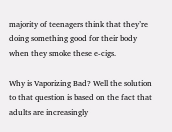majority of teenagers think that they’re doing something good for their body when they smoke these e-cigs.

Why is Vaporizing Bad? Well the solution to that question is based on the fact that adults are increasingly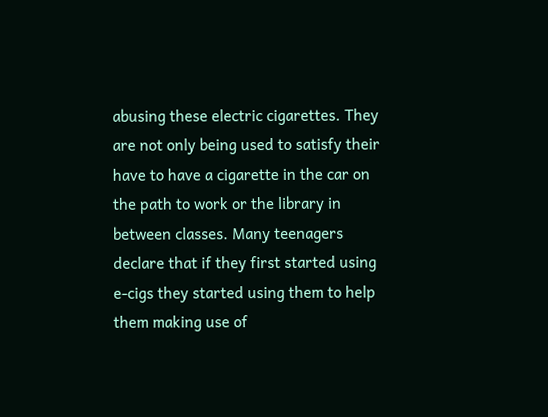abusing these electric cigarettes. They are not only being used to satisfy their have to have a cigarette in the car on the path to work or the library in between classes. Many teenagers declare that if they first started using e-cigs they started using them to help them making use of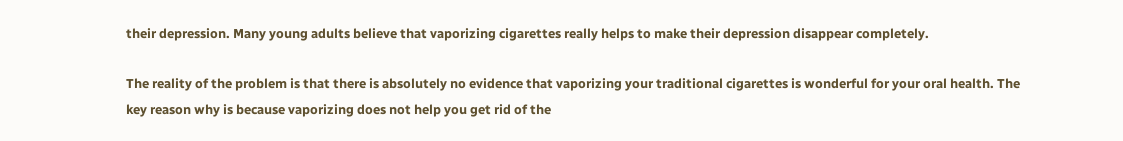their depression. Many young adults believe that vaporizing cigarettes really helps to make their depression disappear completely.

The reality of the problem is that there is absolutely no evidence that vaporizing your traditional cigarettes is wonderful for your oral health. The key reason why is because vaporizing does not help you get rid of the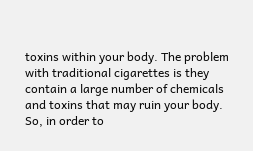toxins within your body. The problem with traditional cigarettes is they contain a large number of chemicals and toxins that may ruin your body. So, in order to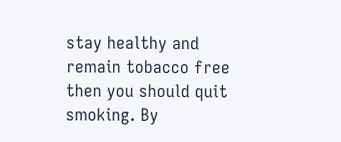stay healthy and remain tobacco free then you should quit smoking. By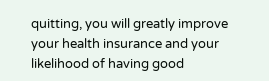quitting, you will greatly improve your health insurance and your likelihood of having good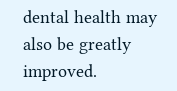dental health may also be greatly improved.